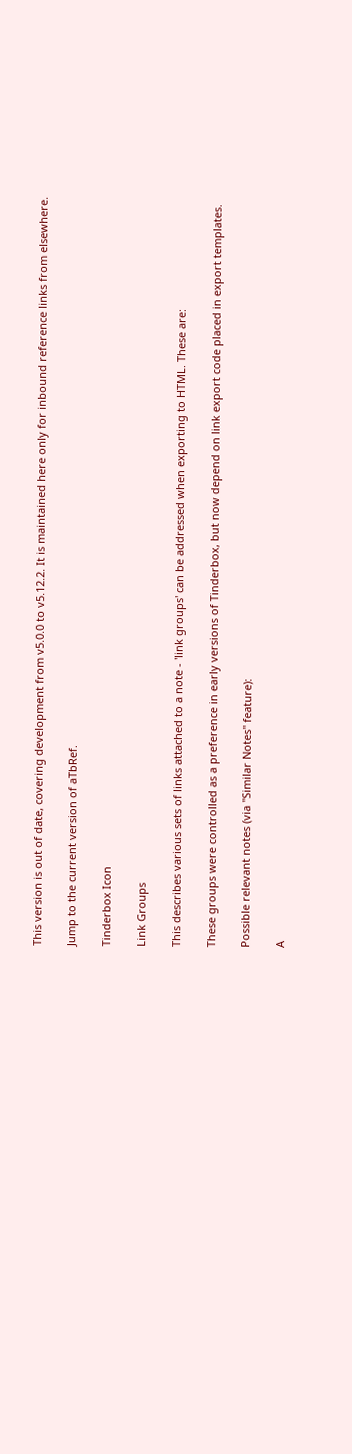This version is out of date, covering development from v5.0.0 to v5.12.2. It is maintained here only for inbound reference links from elsewhere.

Jump to the current version of aTbRef.

Tinderbox Icon

Link Groups

This describes various sets of links attached to a note - 'link groups' can be addressed when exporting to HTML. These are:

These groups were controlled as a preference in early versions of Tinderbox, but now depend on link export code placed in export templates.

Possible relevant notes (via "Similar Notes" feature):

A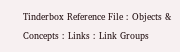Tinderbox Reference File : Objects & Concepts : Links : Link Groups